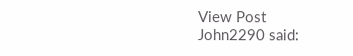View Post
John2290 said: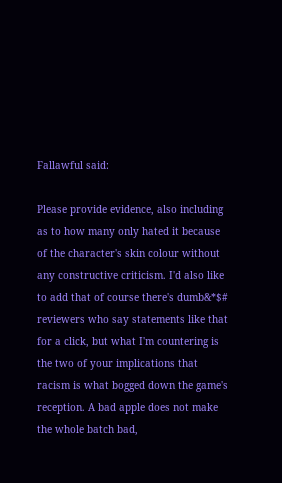Fallawful said:

Please provide evidence, also including as to how many only hated it because of the character's skin colour without any constructive criticism. I'd also like to add that of course there's dumb&*$# reviewers who say statements like that for a click, but what I'm countering is the two of your implications that racism is what bogged down the game's reception. A bad apple does not make the whole batch bad,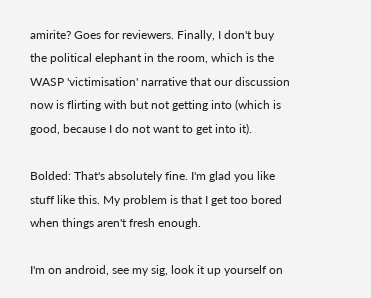amirite? Goes for reviewers. Finally, I don't buy the political elephant in the room, which is the WASP 'victimisation' narrative that our discussion now is flirting with but not getting into (which is good, because I do not want to get into it).

Bolded: That's absolutely fine. I'm glad you like stuff like this. My problem is that I get too bored when things aren't fresh enough.

I'm on android, see my sig, look it up yourself on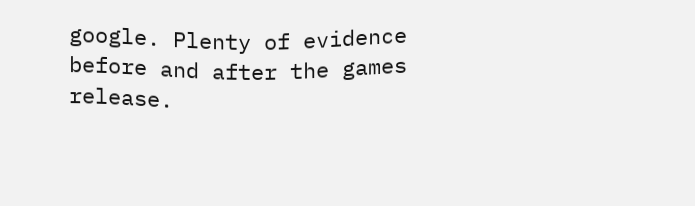google. Plenty of evidence before and after the games release.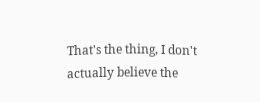That's the thing, I don't actually believe the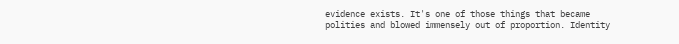evidence exists. It's one of those things that became polities and blowed immensely out of proportion. Identity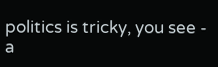politics is tricky, you see - a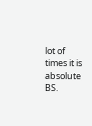lot of times it is absolute BS.